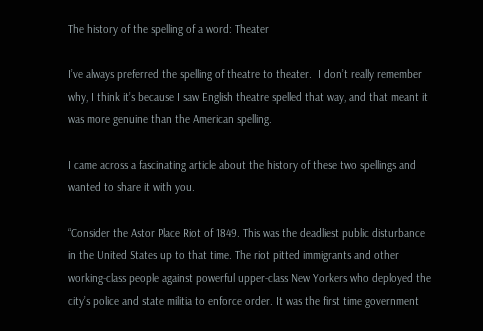The history of the spelling of a word: Theater

I’ve always preferred the spelling of theatre to theater.  I don’t really remember why, I think it’s because I saw English theatre spelled that way, and that meant it was more genuine than the American spelling.

I came across a fascinating article about the history of these two spellings and wanted to share it with you.

“Consider the Astor Place Riot of 1849. This was the deadliest public disturbance in the United States up to that time. The riot pitted immigrants and other working-class people against powerful upper-class New Yorkers who deployed the city’s police and state militia to enforce order. It was the first time government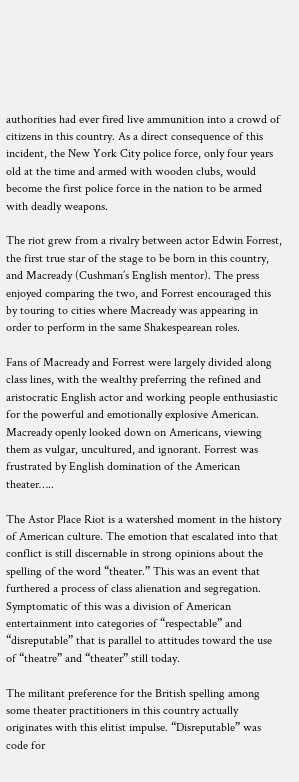authorities had ever fired live ammunition into a crowd of citizens in this country. As a direct consequence of this incident, the New York City police force, only four years old at the time and armed with wooden clubs, would become the first police force in the nation to be armed with deadly weapons.

The riot grew from a rivalry between actor Edwin Forrest, the first true star of the stage to be born in this country, and Macready (Cushman’s English mentor). The press enjoyed comparing the two, and Forrest encouraged this by touring to cities where Macready was appearing in order to perform in the same Shakespearean roles.

Fans of Macready and Forrest were largely divided along class lines, with the wealthy preferring the refined and aristocratic English actor and working people enthusiastic for the powerful and emotionally explosive American. Macready openly looked down on Americans, viewing them as vulgar, uncultured, and ignorant. Forrest was frustrated by English domination of the American theater…..

The Astor Place Riot is a watershed moment in the history of American culture. The emotion that escalated into that conflict is still discernable in strong opinions about the spelling of the word “theater.” This was an event that furthered a process of class alienation and segregation. Symptomatic of this was a division of American entertainment into categories of “respectable” and “disreputable” that is parallel to attitudes toward the use of “theatre” and “theater” still today.

The militant preference for the British spelling among some theater practitioners in this country actually originates with this elitist impulse. “Disreputable” was code for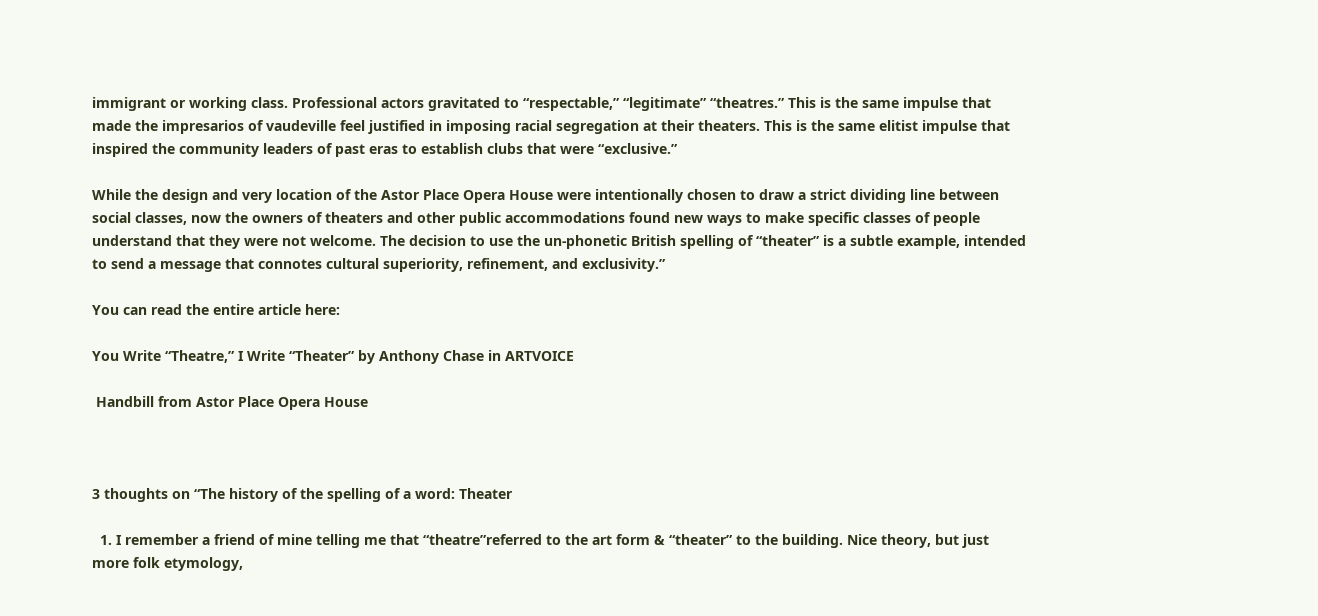immigrant or working class. Professional actors gravitated to “respectable,” “legitimate” “theatres.” This is the same impulse that made the impresarios of vaudeville feel justified in imposing racial segregation at their theaters. This is the same elitist impulse that inspired the community leaders of past eras to establish clubs that were “exclusive.”

While the design and very location of the Astor Place Opera House were intentionally chosen to draw a strict dividing line between social classes, now the owners of theaters and other public accommodations found new ways to make specific classes of people understand that they were not welcome. The decision to use the un-phonetic British spelling of “theater” is a subtle example, intended to send a message that connotes cultural superiority, refinement, and exclusivity.”

You can read the entire article here:

You Write “Theatre,” I Write “Theater” by Anthony Chase in ARTVOICE

 Handbill from Astor Place Opera House



3 thoughts on “The history of the spelling of a word: Theater

  1. I remember a friend of mine telling me that “theatre”referred to the art form & “theater” to the building. Nice theory, but just more folk etymology,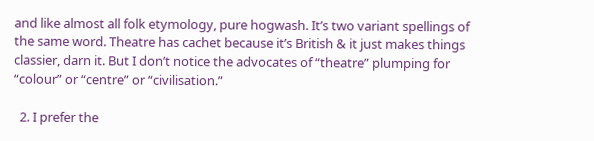and like almost all folk etymology, pure hogwash. It’s two variant spellings of the same word. Theatre has cachet because it’s British & it just makes things classier, darn it. But I don’t notice the advocates of “theatre” plumping for “colour” or “centre” or “civilisation.”

  2. I prefer the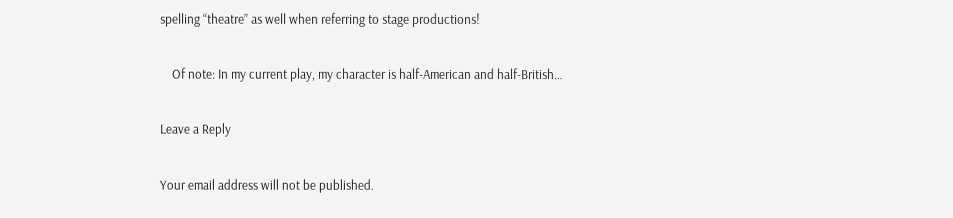spelling “theatre” as well when referring to stage productions!

    Of note: In my current play, my character is half-American and half-British…

Leave a Reply

Your email address will not be published.